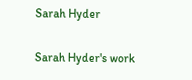Sarah Hyder

Sarah Hyder's work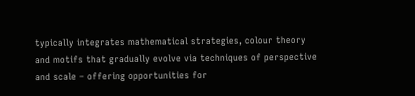typically integrates mathematical strategies, colour theory and motifs that gradually evolve via techniques of perspective and scale – offering opportunities for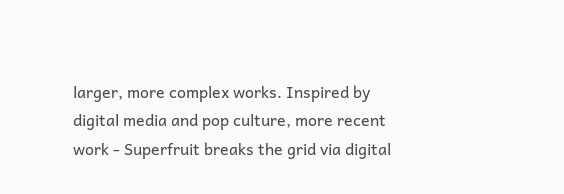larger, more complex works. Inspired by digital media and pop culture, more recent work - Superfruit breaks the grid via digital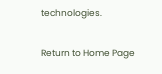technologies.

Return to Home Page